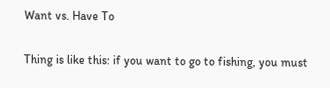Want vs. Have To

Thing is like this: if you want to go to fishing, you must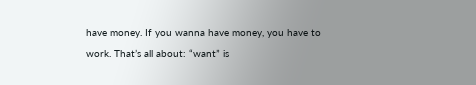have money. If you wanna have money, you have to work. That’s all about: “want” is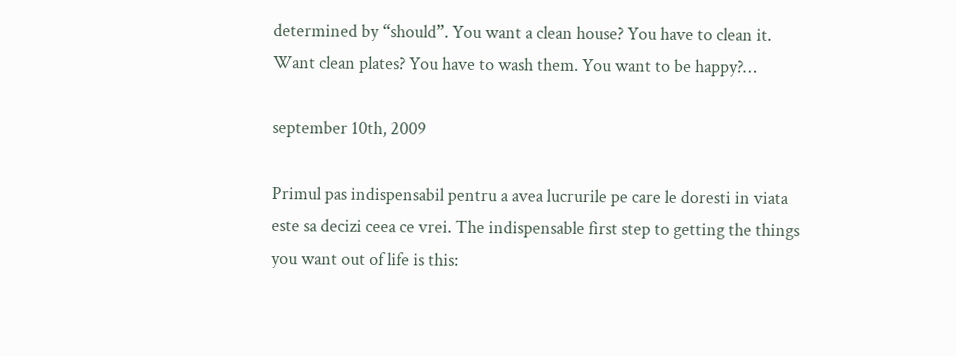determined by “should”. You want a clean house? You have to clean it. Want clean plates? You have to wash them. You want to be happy?…

september 10th, 2009

Primul pas indispensabil pentru a avea lucrurile pe care le doresti in viata este sa decizi ceea ce vrei. The indispensable first step to getting the things you want out of life is this: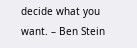decide what you want. – Ben Stein